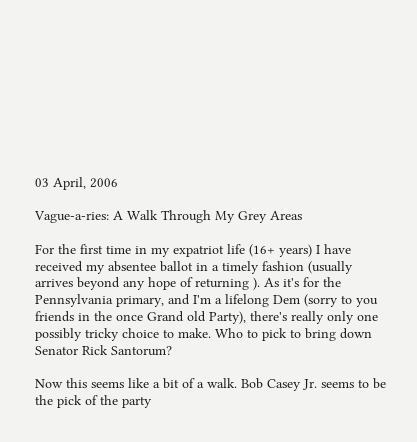03 April, 2006

Vague-a-ries: A Walk Through My Grey Areas

For the first time in my expatriot life (16+ years) I have received my absentee ballot in a timely fashion (usually arrives beyond any hope of returning ). As it's for the Pennsylvania primary, and I'm a lifelong Dem (sorry to you friends in the once Grand old Party), there's really only one possibly tricky choice to make. Who to pick to bring down Senator Rick Santorum?

Now this seems like a bit of a walk. Bob Casey Jr. seems to be the pick of the party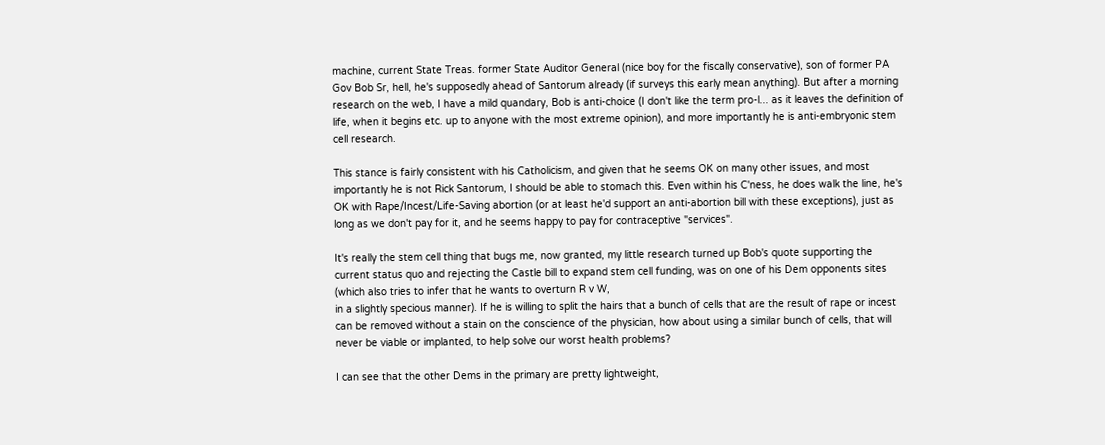machine, current State Treas. former State Auditor General (nice boy for the fiscally conservative), son of former PA Gov Bob Sr, hell, he's supposedly ahead of Santorum already (if surveys this early mean anything). But after a morning research on the web, I have a mild quandary, Bob is anti-choice (I don't like the term pro-l... as it leaves the definition of life, when it begins etc. up to anyone with the most extreme opinion), and more importantly he is anti-embryonic stem cell research.

This stance is fairly consistent with his Catholicism, and given that he seems OK on many other issues, and most importantly he is not Rick Santorum, I should be able to stomach this. Even within his C'ness, he does walk the line, he's OK with Rape/Incest/Life-Saving abortion (or at least he'd support an anti-abortion bill with these exceptions), just as long as we don't pay for it, and he seems happy to pay for contraceptive "services".

It's really the stem cell thing that bugs me, now granted, my little research turned up Bob's quote supporting the current status quo and rejecting the Castle bill to expand stem cell funding, was on one of his Dem opponents sites (which also tries to infer that he wants to overturn R v W,
in a slightly specious manner). If he is willing to split the hairs that a bunch of cells that are the result of rape or incest can be removed without a stain on the conscience of the physician, how about using a similar bunch of cells, that will never be viable or implanted, to help solve our worst health problems?

I can see that the other Dems in the primary are pretty lightweight,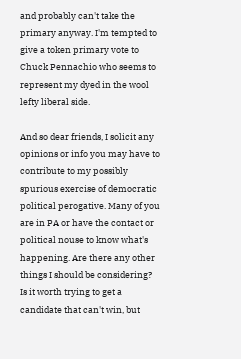and probably can't take the primary anyway. I'm tempted to give a token primary vote to Chuck Pennachio who seems to represent my dyed in the wool lefty liberal side.

And so dear friends, I solicit any opinions or info you may have to contribute to my possibly spurious exercise of democratic political perogative. Many of you are in PA or have the contact or political nouse to know what's happening. Are there any other things I should be considering?
Is it worth trying to get a candidate that can't win, but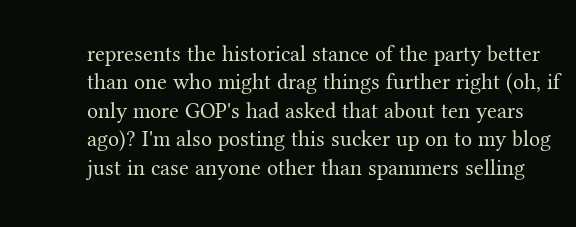represents the historical stance of the party better than one who might drag things further right (oh, if only more GOP's had asked that about ten years ago)? I'm also posting this sucker up on to my blog just in case anyone other than spammers selling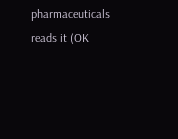pharmaceuticals reads it (OK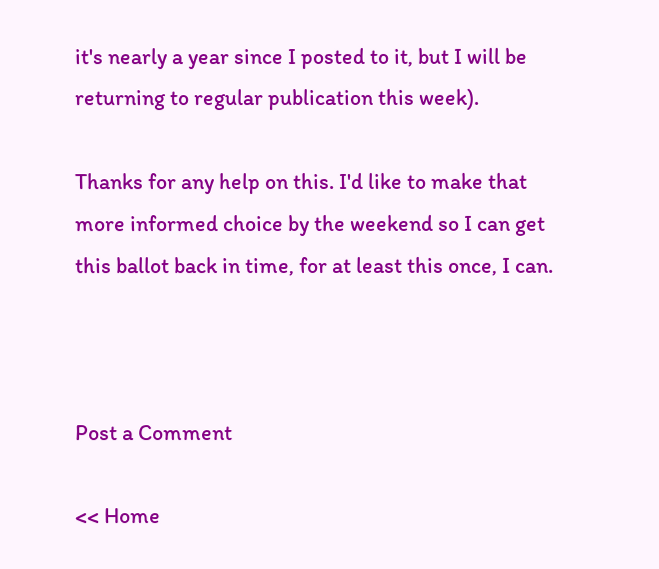it's nearly a year since I posted to it, but I will be returning to regular publication this week).

Thanks for any help on this. I'd like to make that more informed choice by the weekend so I can get this ballot back in time, for at least this once, I can.



Post a Comment

<< Home